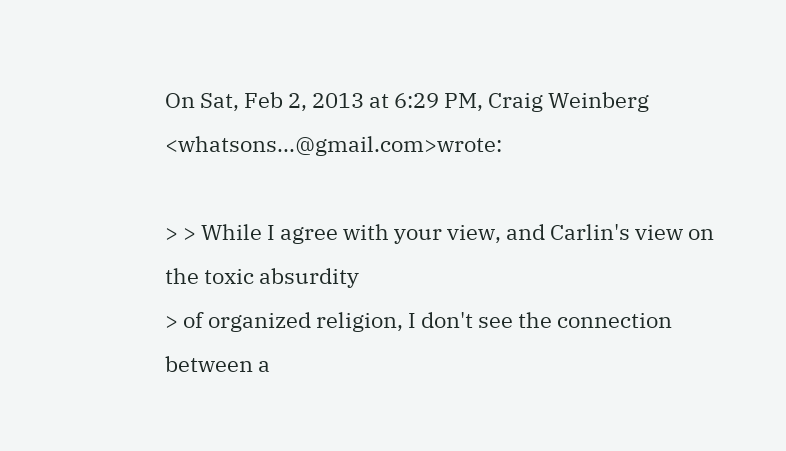On Sat, Feb 2, 2013 at 6:29 PM, Craig Weinberg <whatsons...@gmail.com>wrote:

> > While I agree with your view, and Carlin's view on the toxic absurdity
> of organized religion, I don't see the connection between a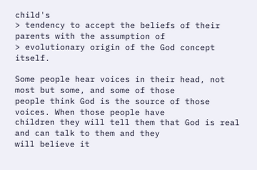child's
> tendency to accept the beliefs of their parents with the assumption of
> evolutionary origin of the God concept itself.

Some people hear voices in their head, not most but some, and some of those
people think God is the source of those voices. When those people have
children they will tell them that God is real and can talk to them and they
will believe it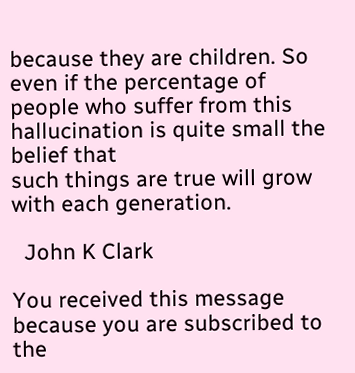because they are children. So even if the percentage of
people who suffer from this hallucination is quite small the belief that
such things are true will grow with each generation.

  John K Clark

You received this message because you are subscribed to the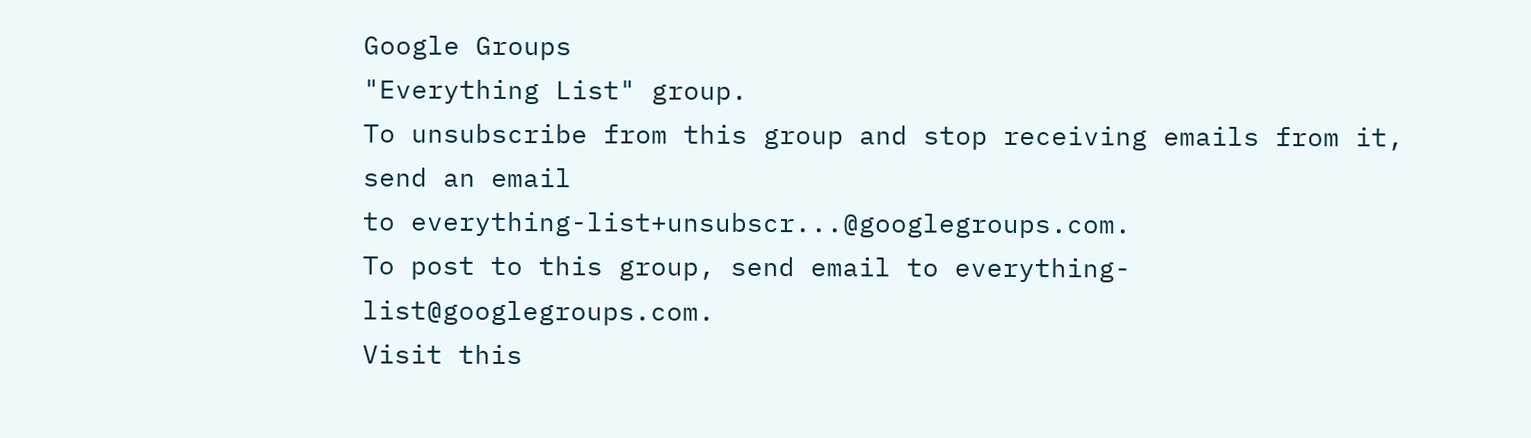Google Groups
"Everything List" group.
To unsubscribe from this group and stop receiving emails from it, send an email
to everything-list+unsubscr...@googlegroups.com.
To post to this group, send email to everything-list@googlegroups.com.
Visit this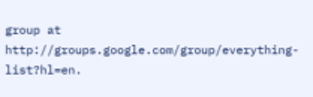group at http://groups.google.com/group/everything-list?hl=en.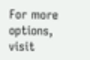For more options, visit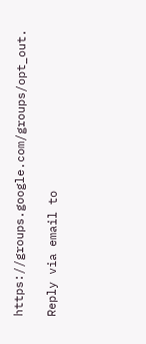https://groups.google.com/groups/opt_out.

Reply via email to